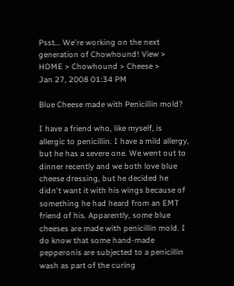Psst... We're working on the next generation of Chowhound! View >
HOME > Chowhound > Cheese >
Jan 27, 2008 01:34 PM

Blue Cheese made with Penicillin mold?

I have a friend who, like myself, is allergic to penicillin. I have a mild allergy, but he has a severe one. We went out to dinner recently and we both love blue cheese dressing, but he decided he didn't want it with his wings because of something he had heard from an EMT friend of his. Apparently, some blue cheeses are made with penicillin mold. I do know that some hand-made pepperonis are subjected to a penicillin wash as part of the curing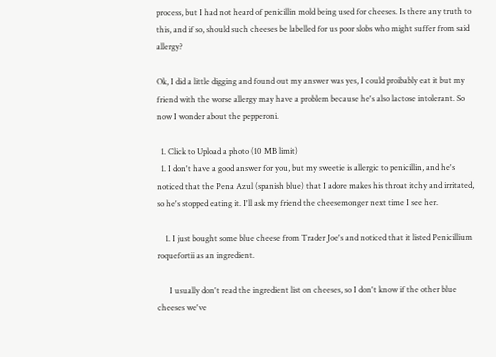process, but I had not heard of penicillin mold being used for cheeses. Is there any truth to this, and if so, should such cheeses be labelled for us poor slobs who might suffer from said allergy?

Ok, I did a little digging and found out my answer was yes, I could proibably eat it but my friend with the worse allergy may have a problem because he's also lactose intolerant. So now I wonder about the pepperoni.

  1. Click to Upload a photo (10 MB limit)
  1. I don't have a good answer for you, but my sweetie is allergic to penicillin, and he's noticed that the Pena Azul (spanish blue) that I adore makes his throat itchy and irritated, so he's stopped eating it. I'll ask my friend the cheesemonger next time I see her.

    1. I just bought some blue cheese from Trader Joe's and noticed that it listed Penicillium roquefortii as an ingredient.

      I usually don't read the ingredient list on cheeses, so I don't know if the other blue cheeses we've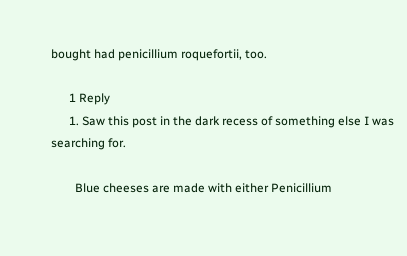bought had penicillium roquefortii, too.

      1 Reply
      1. Saw this post in the dark recess of something else I was searching for.

        Blue cheeses are made with either Penicillium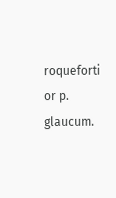roqueforti or p. glaucum.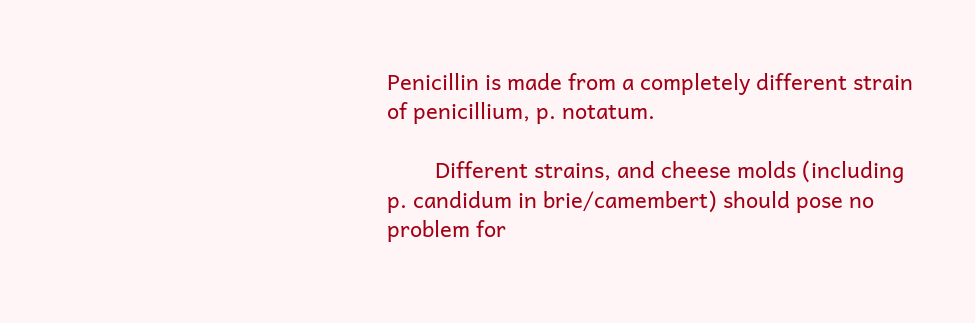Penicillin is made from a completely different strain of penicillium, p. notatum.

        Different strains, and cheese molds (including p. candidum in brie/camembert) should pose no problem for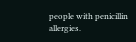people with penicillin allergies.